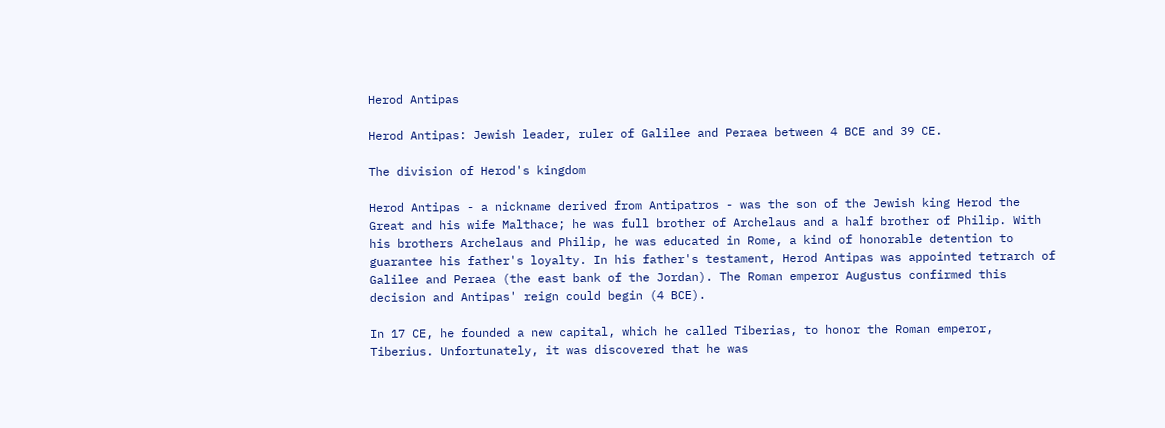Herod Antipas

Herod Antipas: Jewish leader, ruler of Galilee and Peraea between 4 BCE and 39 CE.

The division of Herod's kingdom

Herod Antipas - a nickname derived from Antipatros - was the son of the Jewish king Herod the Great and his wife Malthace; he was full brother of Archelaus and a half brother of Philip. With his brothers Archelaus and Philip, he was educated in Rome, a kind of honorable detention to guarantee his father's loyalty. In his father's testament, Herod Antipas was appointed tetrarch of Galilee and Peraea (the east bank of the Jordan). The Roman emperor Augustus confirmed this decision and Antipas' reign could begin (4 BCE).

In 17 CE, he founded a new capital, which he called Tiberias, to honor the Roman emperor, Tiberius. Unfortunately, it was discovered that he was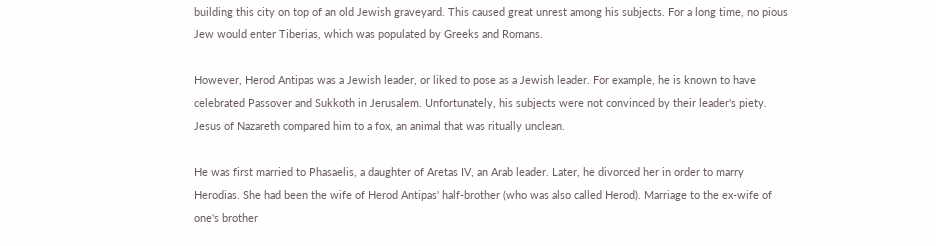building this city on top of an old Jewish graveyard. This caused great unrest among his subjects. For a long time, no pious Jew would enter Tiberias, which was populated by Greeks and Romans.

However, Herod Antipas was a Jewish leader, or liked to pose as a Jewish leader. For example, he is known to have celebrated Passover and Sukkoth in Jerusalem. Unfortunately, his subjects were not convinced by their leader's piety. Jesus of Nazareth compared him to a fox, an animal that was ritually unclean.

He was first married to Phasaelis, a daughter of Aretas IV, an Arab leader. Later, he divorced her in order to marry Herodias. She had been the wife of Herod Antipas' half-brother (who was also called Herod). Marriage to the ex-wife of one's brother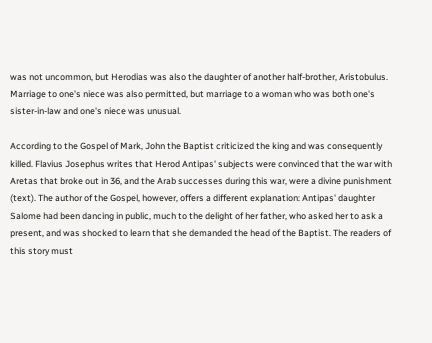was not uncommon, but Herodias was also the daughter of another half-brother, Aristobulus. Marriage to one's niece was also permitted, but marriage to a woman who was both one's sister-in-law and one's niece was unusual.

According to the Gospel of Mark, John the Baptist criticized the king and was consequently killed. Flavius Josephus writes that Herod Antipas' subjects were convinced that the war with Aretas that broke out in 36, and the Arab successes during this war, were a divine punishment (text). The author of the Gospel, however, offers a different explanation: Antipas' daughter Salome had been dancing in public, much to the delight of her father, who asked her to ask a present, and was shocked to learn that she demanded the head of the Baptist. The readers of this story must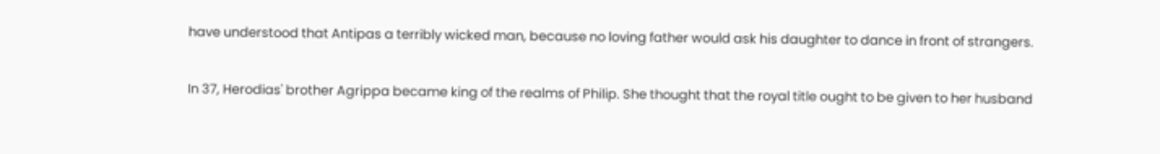have understood that Antipas a terribly wicked man, because no loving father would ask his daughter to dance in front of strangers.

In 37, Herodias' brother Agrippa became king of the realms of Philip. She thought that the royal title ought to be given to her husband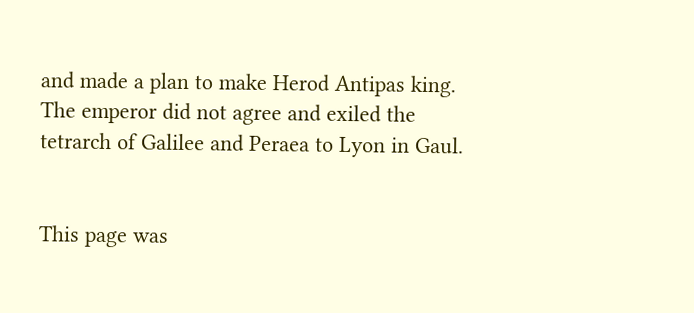and made a plan to make Herod Antipas king. The emperor did not agree and exiled the tetrarch of Galilee and Peraea to Lyon in Gaul.


This page was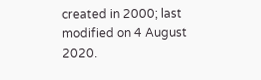created in 2000; last modified on 4 August 2020.